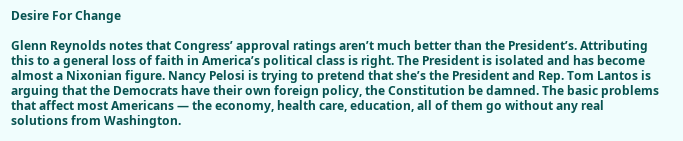Desire For Change

Glenn Reynolds notes that Congress’ approval ratings aren’t much better than the President’s. Attributing this to a general loss of faith in America’s political class is right. The President is isolated and has become almost a Nixonian figure. Nancy Pelosi is trying to pretend that she’s the President and Rep. Tom Lantos is arguing that the Democrats have their own foreign policy, the Constitution be damned. The basic problems that affect most Americans — the economy, health care, education, all of them go without any real solutions from Washington.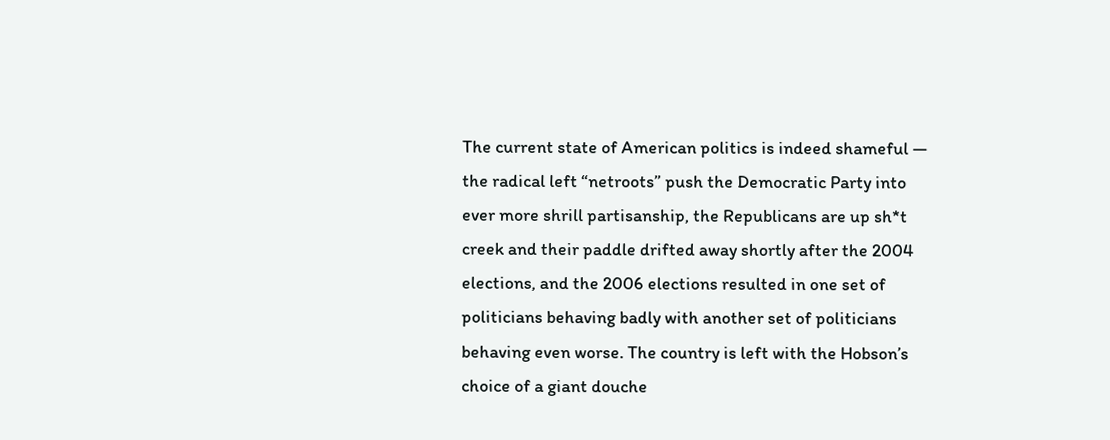The current state of American politics is indeed shameful — the radical left “netroots” push the Democratic Party into ever more shrill partisanship, the Republicans are up sh*t creek and their paddle drifted away shortly after the 2004 elections, and the 2006 elections resulted in one set of politicians behaving badly with another set of politicians behaving even worse. The country is left with the Hobson’s choice of a giant douche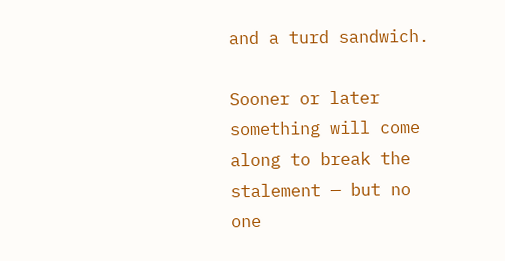and a turd sandwich.

Sooner or later something will come along to break the stalement — but no one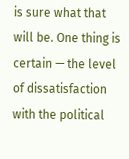is sure what that will be. One thing is certain — the level of dissatisfaction with the political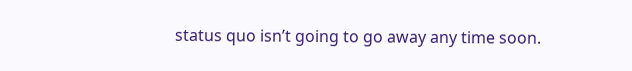status quo isn’t going to go away any time soon.